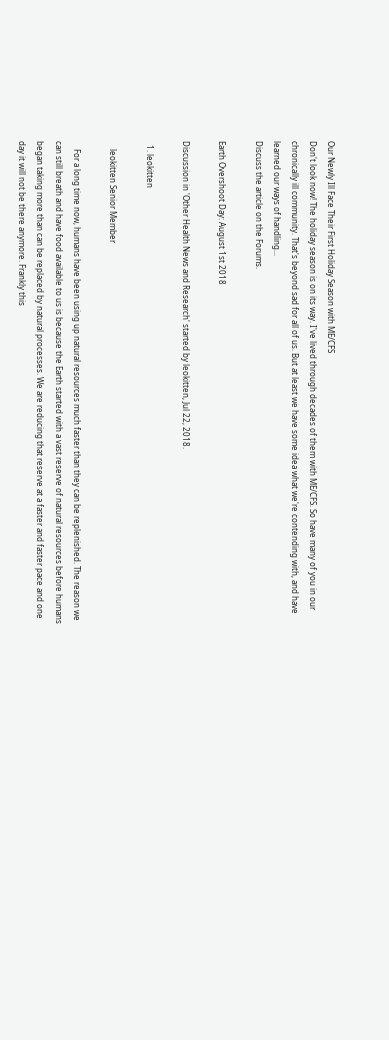Our Newly Ill Face Their First Holiday Season with ME/CFS
Don't look now! The holiday season is on its way. I've lived through decades of them with ME/CFS. So have many of you in our chronically ill community. That's beyond sad for all of us. But at least we have some idea what we're contending with, and have learned our ways of handling...
Discuss the article on the Forums.

Earth Overshoot Day: August 1st 2018

Discussion in 'Other Health News and Research' started by leokitten, Jul 22, 2018.

  1. leokitten

    leokitten Senior Member

    For a long time now, humans have been using up natural resources much faster than they can be replenished. The reason we can still breath and have food available to us is because the Earth started with a vast reserve of natural resources before humans began taking more than can be replaced by natural processes. We are reducing that reserve at a faster and faster pace and one day it will not be there anymore. Frankly this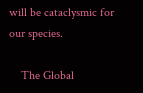will be cataclysmic for our species.

    The Global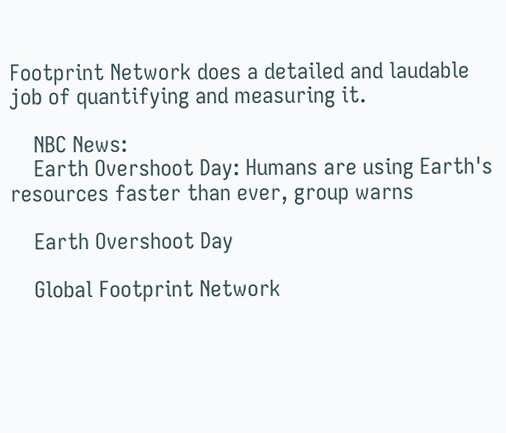Footprint Network does a detailed and laudable job of quantifying and measuring it.

    NBC News:
    Earth Overshoot Day: Humans are using Earth's resources faster than ever, group warns

    Earth Overshoot Day

    Global Footprint Network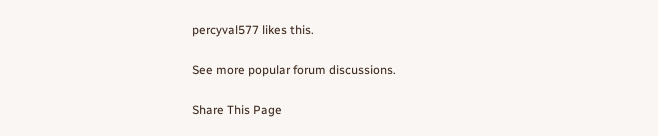percyval577 likes this.

See more popular forum discussions.

Share This Page